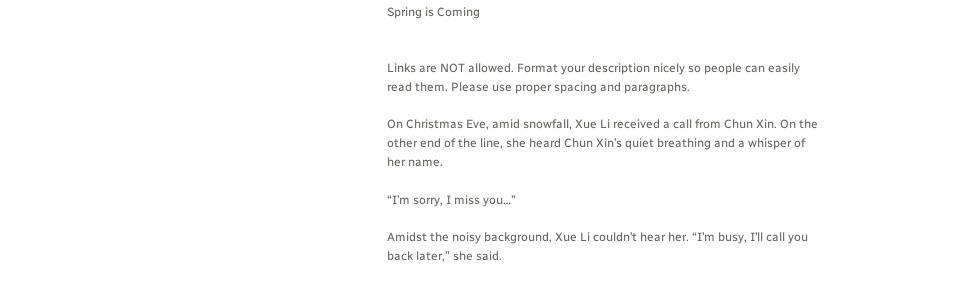Spring is Coming


Links are NOT allowed. Format your description nicely so people can easily read them. Please use proper spacing and paragraphs.

On Christmas Eve, amid snowfall, Xue Li received a call from Chun Xin. On the other end of the line, she heard Chun Xin’s quiet breathing and a whisper of her name.

“I’m sorry, I miss you…”

Amidst the noisy background, Xue Li couldn’t hear her. “I’m busy, I’ll call you back later,” she said.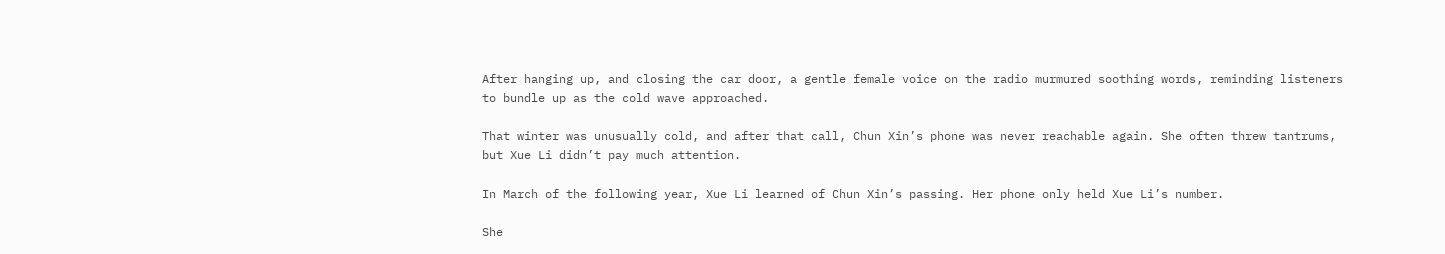After hanging up, and closing the car door, a gentle female voice on the radio murmured soothing words, reminding listeners to bundle up as the cold wave approached.

That winter was unusually cold, and after that call, Chun Xin’s phone was never reachable again. She often threw tantrums, but Xue Li didn’t pay much attention.

In March of the following year, Xue Li learned of Chun Xin’s passing. Her phone only held Xue Li’s number.

She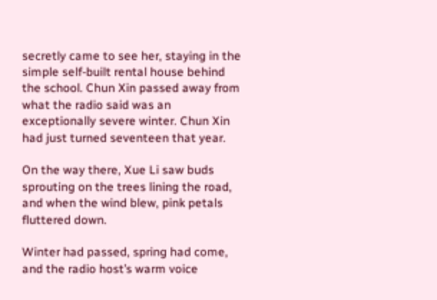secretly came to see her, staying in the simple self-built rental house behind the school. Chun Xin passed away from what the radio said was an exceptionally severe winter. Chun Xin had just turned seventeen that year.

On the way there, Xue Li saw buds sprouting on the trees lining the road, and when the wind blew, pink petals fluttered down.

Winter had passed, spring had come, and the radio host’s warm voice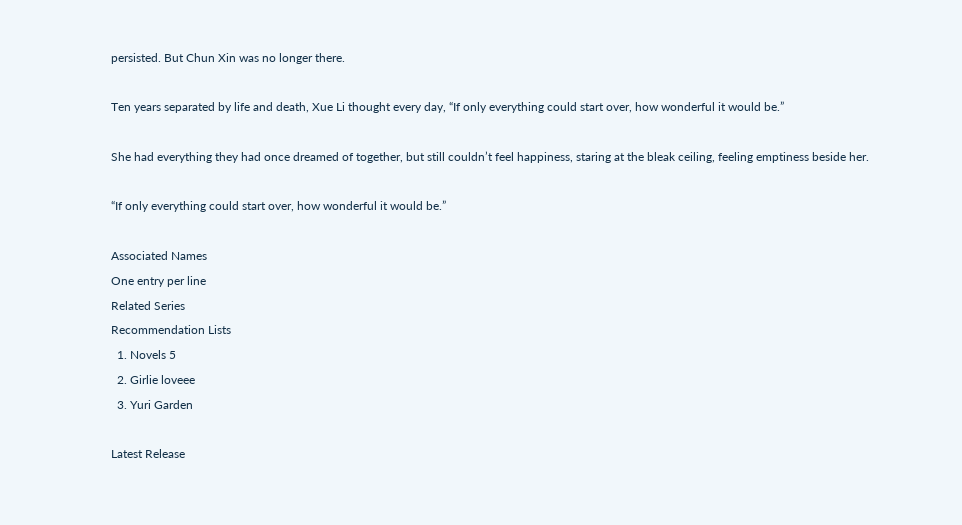persisted. But Chun Xin was no longer there.

Ten years separated by life and death, Xue Li thought every day, “If only everything could start over, how wonderful it would be.”

She had everything they had once dreamed of together, but still couldn’t feel happiness, staring at the bleak ceiling, feeling emptiness beside her.

“If only everything could start over, how wonderful it would be.”

Associated Names
One entry per line
Related Series
Recommendation Lists
  1. Novels 5
  2. Girlie loveee
  3. Yuri Garden

Latest Release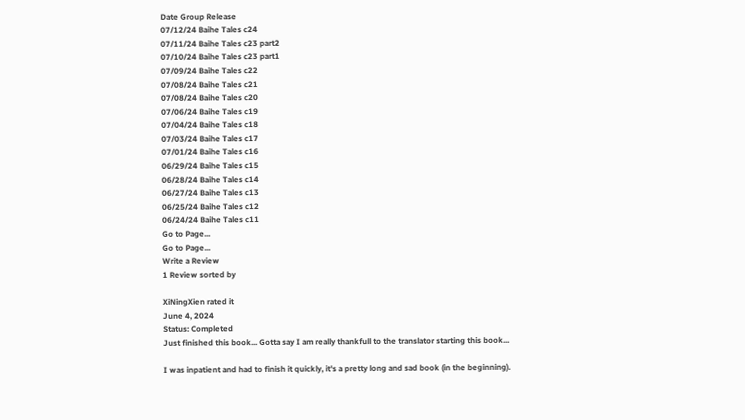Date Group Release
07/12/24 Baihe Tales c24
07/11/24 Baihe Tales c23 part2
07/10/24 Baihe Tales c23 part1
07/09/24 Baihe Tales c22
07/08/24 Baihe Tales c21
07/08/24 Baihe Tales c20
07/06/24 Baihe Tales c19
07/04/24 Baihe Tales c18
07/03/24 Baihe Tales c17
07/01/24 Baihe Tales c16
06/29/24 Baihe Tales c15
06/28/24 Baihe Tales c14
06/27/24 Baihe Tales c13
06/25/24 Baihe Tales c12
06/24/24 Baihe Tales c11
Go to Page...
Go to Page...
Write a Review
1 Review sorted by

XiNingXien rated it
June 4, 2024
Status: Completed
Just finished this book... Gotta say I am really thankfull to the translator starting this book...

I was inpatient and had to finish it quickly, it's a pretty long and sad book (in the beginning).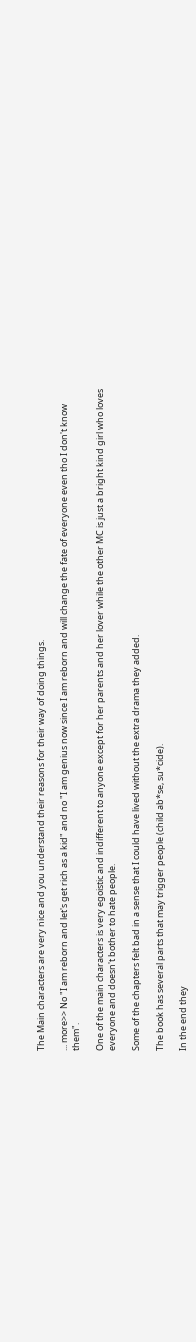The Main characters are very nice and you understand their reasons for their way of doing things.

... more>> No "I am reborn and let's get rich as a kid" and no "I am genius now since I am reborn and will change the fate of everyone even tho I don't know them".

One of the main characters is very egoistic and indifferent to anyone except for her parents and her lover while the other MC is just a bright kind girl who loves everyone and doesn't bother to hate people.

Some of the chapters felt bad in a sense that I could have lived without the extra drama they added.

The book has several parts that may trigger people (child ab*se, su*cide).

In the end they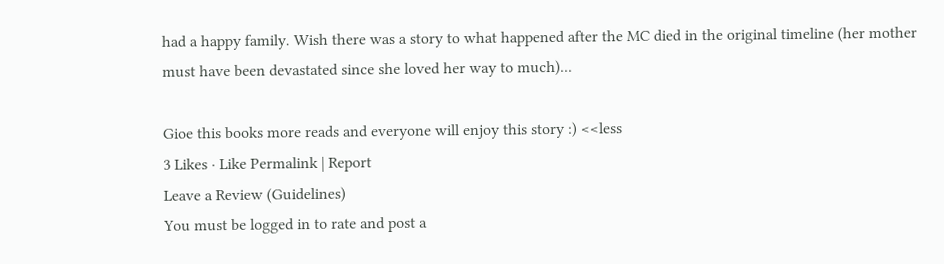had a happy family. Wish there was a story to what happened after the MC died in the original timeline (her mother must have been devastated since she loved her way to much)...

Gioe this books more reads and everyone will enjoy this story :) <<less
3 Likes · Like Permalink | Report
Leave a Review (Guidelines)
You must be logged in to rate and post a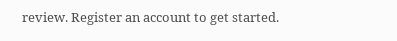review. Register an account to get started.